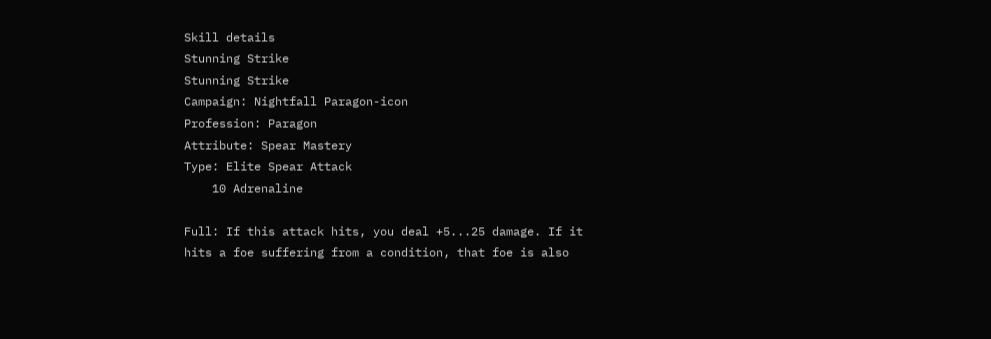Skill details
Stunning Strike
Stunning Strike
Campaign: Nightfall Paragon-icon
Profession: Paragon
Attribute: Spear Mastery
Type: Elite Spear Attack
    10 Adrenaline

Full: If this attack hits, you deal +5...25 damage. If it hits a foe suffering from a condition, that foe is also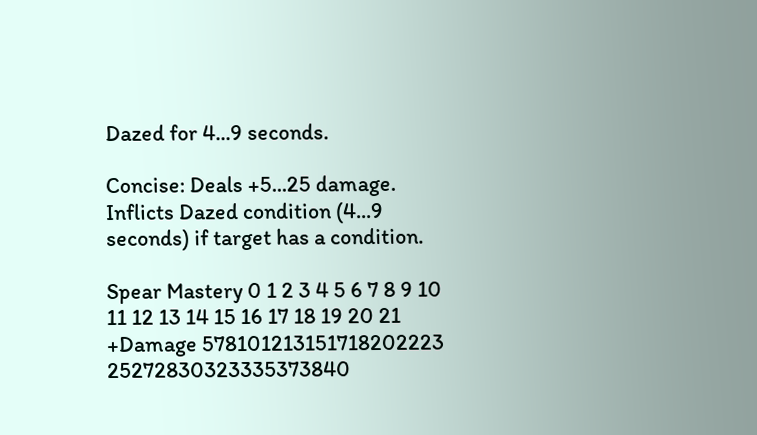Dazed for 4...9 seconds.

Concise: Deals +5...25 damage. Inflicts Dazed condition (4...9 seconds) if target has a condition.

Spear Mastery 0 1 2 3 4 5 6 7 8 9 10 11 12 13 14 15 16 17 18 19 20 21
+Damage 578101213151718202223 25272830323335373840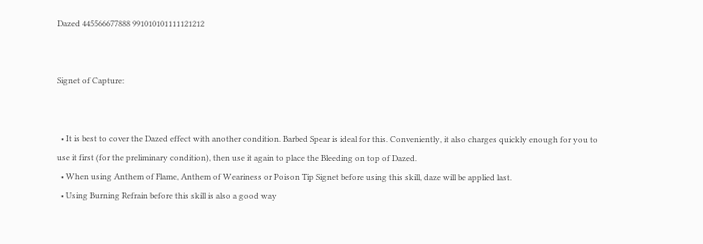Dazed 445566677888 991010101111121212


Signet of Capture:


  • It is best to cover the Dazed effect with another condition. Barbed Spear is ideal for this. Conveniently, it also charges quickly enough for you to use it first (for the preliminary condition), then use it again to place the Bleeding on top of Dazed.
  • When using Anthem of Flame, Anthem of Weariness or Poison Tip Signet before using this skill, daze will be applied last.
  • Using Burning Refrain before this skill is also a good way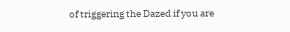of triggering the Dazed if you are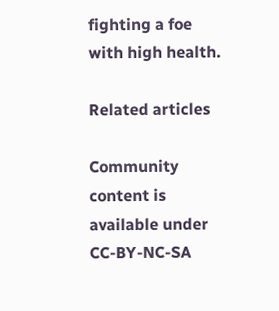fighting a foe with high health.

Related articles

Community content is available under CC-BY-NC-SA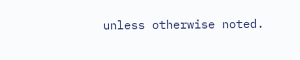unless otherwise noted.